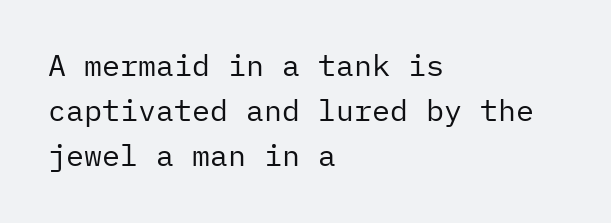A mermaid in a tank is captivated and lured by the jewel a man in a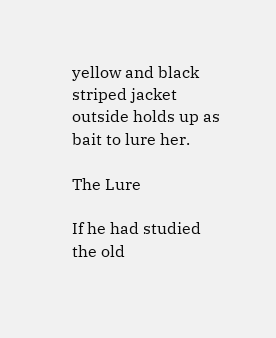yellow and black striped jacket outside holds up as bait to lure her.

The Lure

If he had studied the old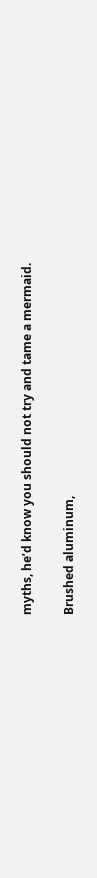myths, he’d know you should not try and tame a mermaid.

Brushed aluminum,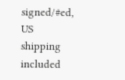signed/#ed, US shipping included